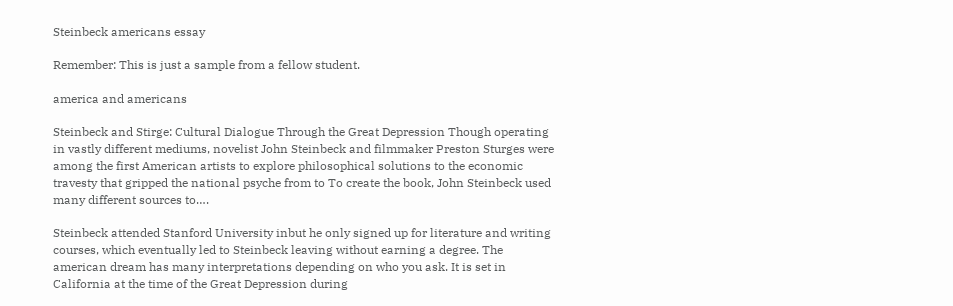Steinbeck americans essay

Remember: This is just a sample from a fellow student.

america and americans

Steinbeck and Stirge: Cultural Dialogue Through the Great Depression Though operating in vastly different mediums, novelist John Steinbeck and filmmaker Preston Sturges were among the first American artists to explore philosophical solutions to the economic travesty that gripped the national psyche from to To create the book, John Steinbeck used many different sources to….

Steinbeck attended Stanford University inbut he only signed up for literature and writing courses, which eventually led to Steinbeck leaving without earning a degree. The american dream has many interpretations depending on who you ask. It is set in California at the time of the Great Depression during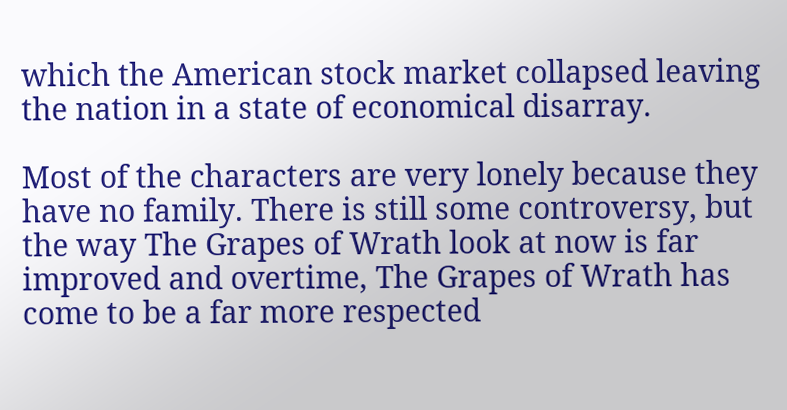which the American stock market collapsed leaving the nation in a state of economical disarray.

Most of the characters are very lonely because they have no family. There is still some controversy, but the way The Grapes of Wrath look at now is far improved and overtime, The Grapes of Wrath has come to be a far more respected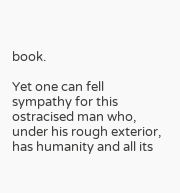book.

Yet one can fell sympathy for this ostracised man who, under his rough exterior, has humanity and all its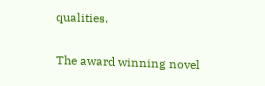qualities.

The award winning novel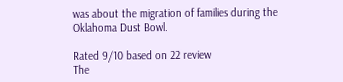was about the migration of families during the Oklahoma Dust Bowl.

Rated 9/10 based on 22 review
The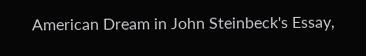American Dream in John Steinbeck's Essay,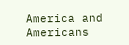America and Americans